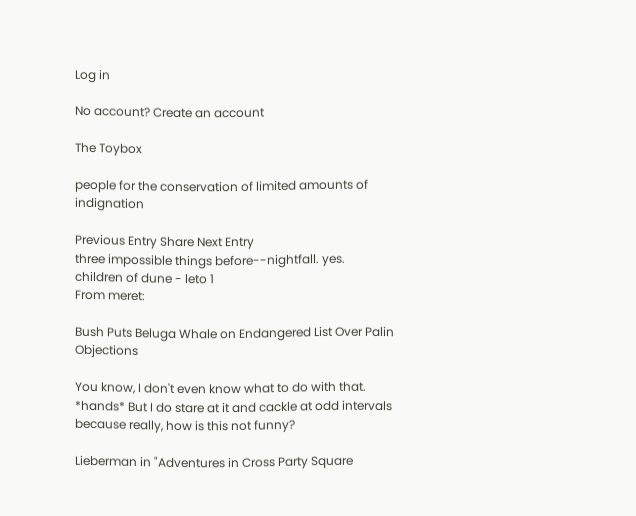Log in

No account? Create an account

The Toybox

people for the conservation of limited amounts of indignation

Previous Entry Share Next Entry
three impossible things before--nightfall. yes.
children of dune - leto 1
From meret:

Bush Puts Beluga Whale on Endangered List Over Palin Objections

You know, I don't even know what to do with that. *hands* But I do stare at it and cackle at odd intervals because really, how is this not funny?

Lieberman in "Adventures in Cross Party Square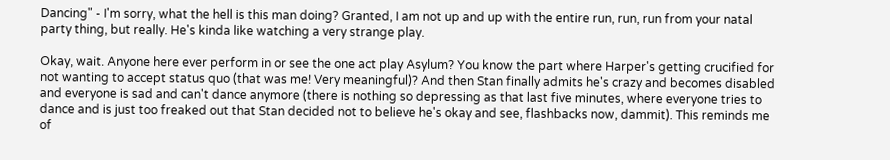Dancing" - I'm sorry, what the hell is this man doing? Granted, I am not up and up with the entire run, run, run from your natal party thing, but really. He's kinda like watching a very strange play.

Okay, wait. Anyone here ever perform in or see the one act play Asylum? You know the part where Harper's getting crucified for not wanting to accept status quo (that was me! Very meaningful)? And then Stan finally admits he's crazy and becomes disabled and everyone is sad and can't dance anymore (there is nothing so depressing as that last five minutes, where everyone tries to dance and is just too freaked out that Stan decided not to believe he's okay and see, flashbacks now, dammit). This reminds me of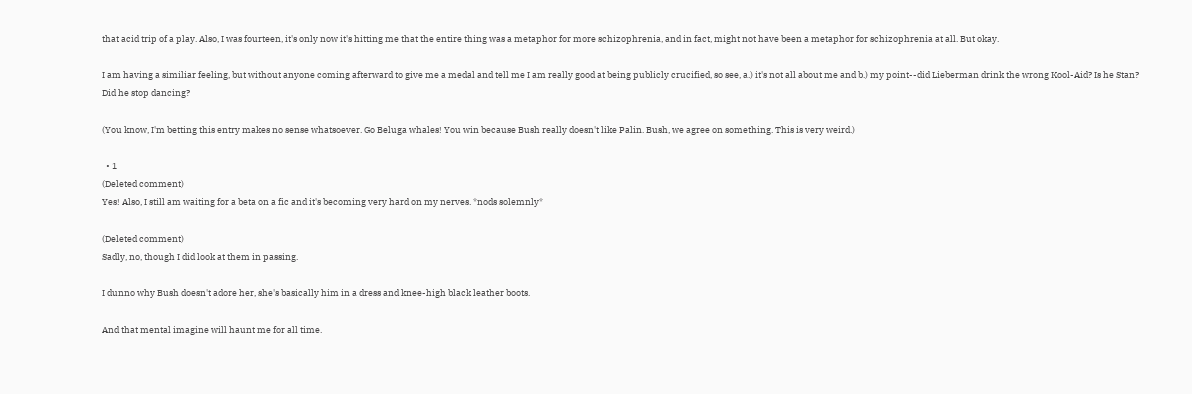that acid trip of a play. Also, I was fourteen, it's only now it's hitting me that the entire thing was a metaphor for more schizophrenia, and in fact, might not have been a metaphor for schizophrenia at all. But okay.

I am having a similiar feeling, but without anyone coming afterward to give me a medal and tell me I am really good at being publicly crucified, so see, a.) it's not all about me and b.) my point--did Lieberman drink the wrong Kool-Aid? Is he Stan? Did he stop dancing?

(You know, I'm betting this entry makes no sense whatsoever. Go Beluga whales! You win because Bush really doesn't like Palin. Bush, we agree on something. This is very weird.)

  • 1
(Deleted comment)
Yes! Also, I still am waiting for a beta on a fic and it's becoming very hard on my nerves. *nods solemnly*

(Deleted comment)
Sadly, no, though I did look at them in passing.

I dunno why Bush doesn't adore her, she's basically him in a dress and knee-high black leather boots.

And that mental imagine will haunt me for all time.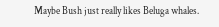Maybe Bush just really likes Beluga whales.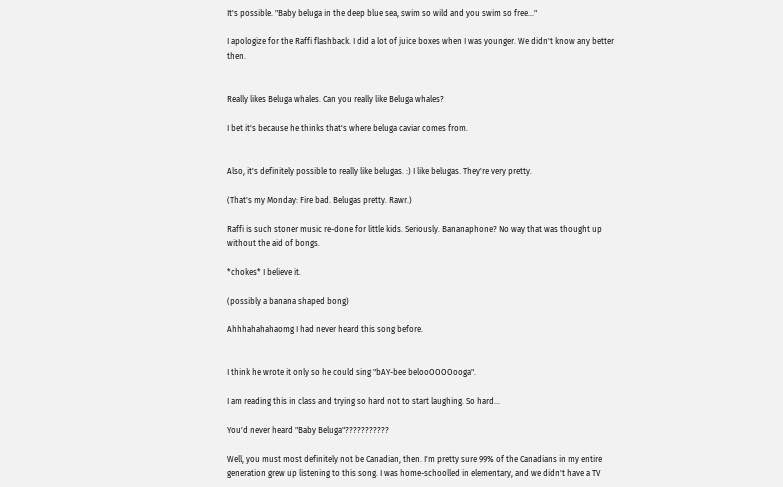It's possible. "Baby beluga in the deep blue sea, swim so wild and you swim so free..."

I apologize for the Raffi flashback. I did a lot of juice boxes when I was younger. We didn't know any better then.


Really likes Beluga whales. Can you really like Beluga whales?

I bet it's because he thinks that's where beluga caviar comes from.


Also, it's definitely possible to really like belugas. :) I like belugas. They're very pretty.

(That's my Monday: Fire bad. Belugas pretty. Rawr.)

Raffi is such stoner music re-done for little kids. Seriously. Bananaphone? No way that was thought up without the aid of bongs.

*chokes* I believe it.

(possibly a banana shaped bong)

Ahhhahahahaomg I had never heard this song before.


I think he wrote it only so he could sing "bAY-bee belooOOOOooga".

I am reading this in class and trying so hard not to start laughing. So hard...

You'd never heard "Baby Beluga"???????????

Well, you must most definitely not be Canadian, then. I'm pretty sure 99% of the Canadians in my entire generation grew up listening to this song. I was home-schoolled in elementary, and we didn't have a TV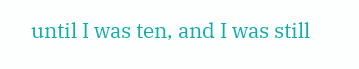until I was ten, and I was still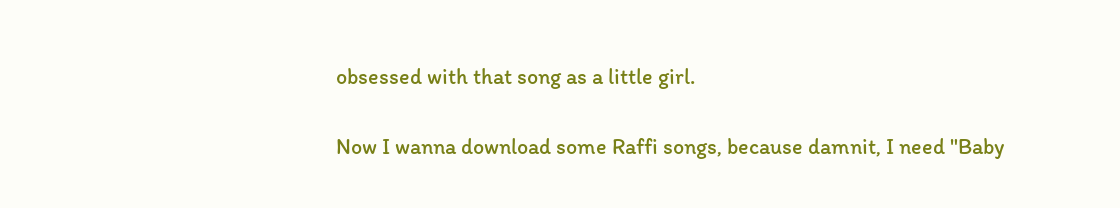obsessed with that song as a little girl.

Now I wanna download some Raffi songs, because damnit, I need "Baby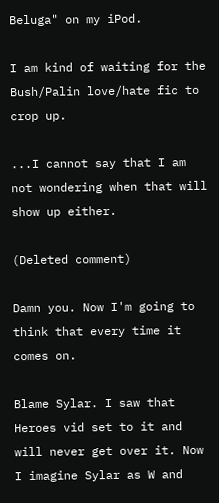Beluga" on my iPod.

I am kind of waiting for the Bush/Palin love/hate fic to crop up.

...I cannot say that I am not wondering when that will show up either.

(Deleted comment)

Damn you. Now I'm going to think that every time it comes on.

Blame Sylar. I saw that Heroes vid set to it and will never get over it. Now I imagine Sylar as W and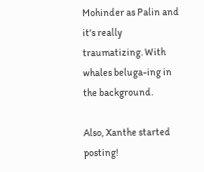Mohinder as Palin and it's really traumatizing. With whales beluga-ing in the background.

Also, Xanthe started posting!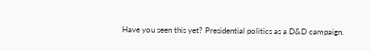Have you seen this yet? Presidential politics as a D&D campaign.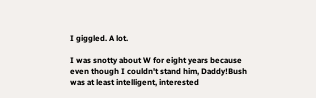I giggled. A lot.

I was snotty about W for eight years because even though I couldn't stand him, Daddy!Bush was at least intelligent, interested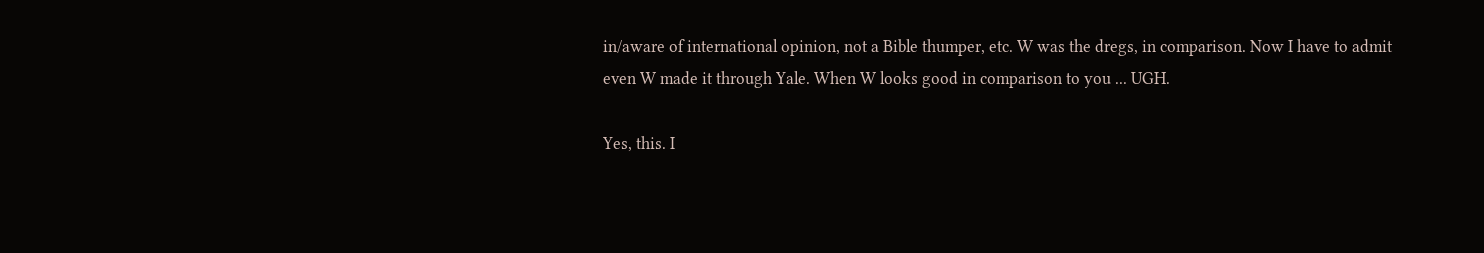in/aware of international opinion, not a Bible thumper, etc. W was the dregs, in comparison. Now I have to admit even W made it through Yale. When W looks good in comparison to you ... UGH.

Yes, this. I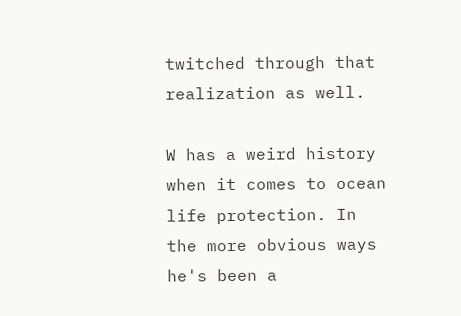twitched through that realization as well.

W has a weird history when it comes to ocean life protection. In the more obvious ways he's been a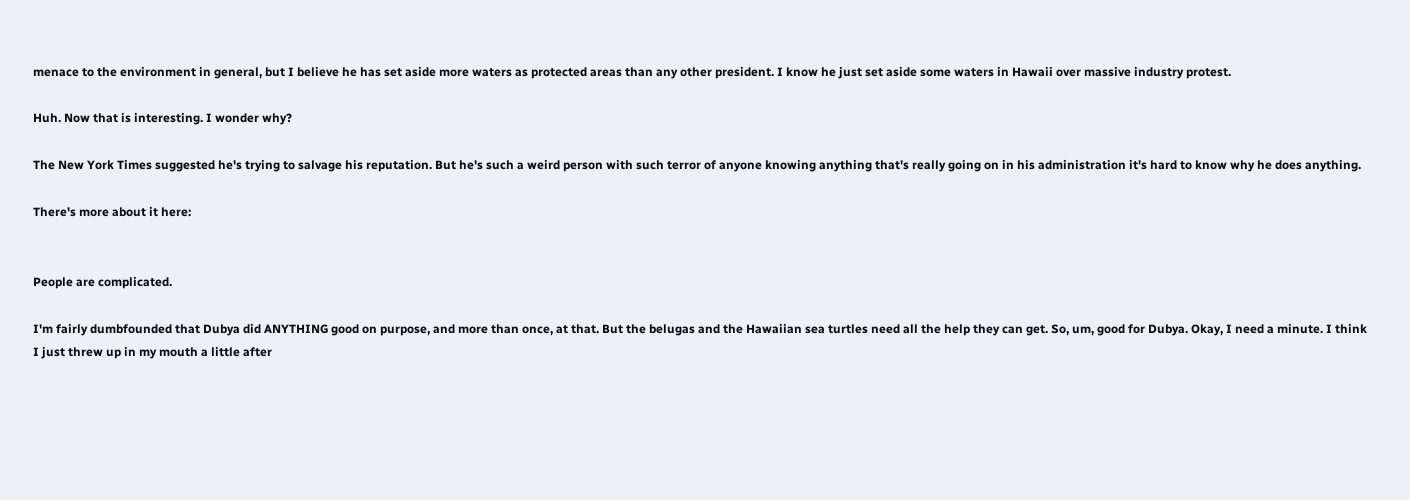menace to the environment in general, but I believe he has set aside more waters as protected areas than any other president. I know he just set aside some waters in Hawaii over massive industry protest.

Huh. Now that is interesting. I wonder why?

The New York Times suggested he's trying to salvage his reputation. But he's such a weird person with such terror of anyone knowing anything that's really going on in his administration it's hard to know why he does anything.

There's more about it here:


People are complicated.

I'm fairly dumbfounded that Dubya did ANYTHING good on purpose, and more than once, at that. But the belugas and the Hawaiian sea turtles need all the help they can get. So, um, good for Dubya. Okay, I need a minute. I think I just threw up in my mouth a little after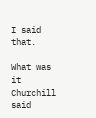I said that.

What was it Churchill said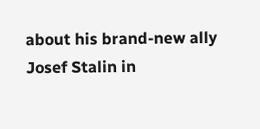about his brand-new ally Josef Stalin in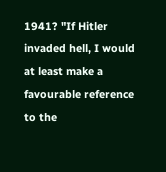1941? "If Hitler invaded hell, I would at least make a favourable reference to the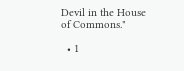Devil in the House of Commons."

  • 1